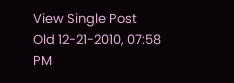View Single Post
Old 12-21-2010, 07:58 PM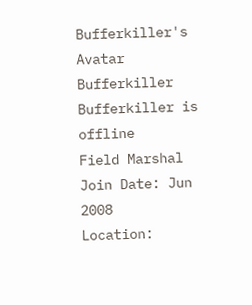Bufferkiller's Avatar
Bufferkiller Bufferkiller is offline
Field Marshal
Join Date: Jun 2008
Location: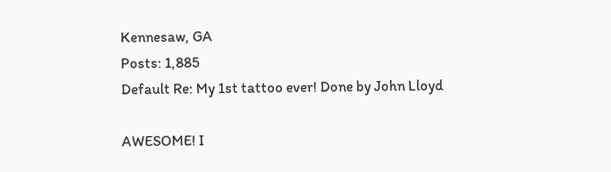Kennesaw, GA
Posts: 1,885
Default Re: My 1st tattoo ever! Done by John Lloyd

AWESOME! I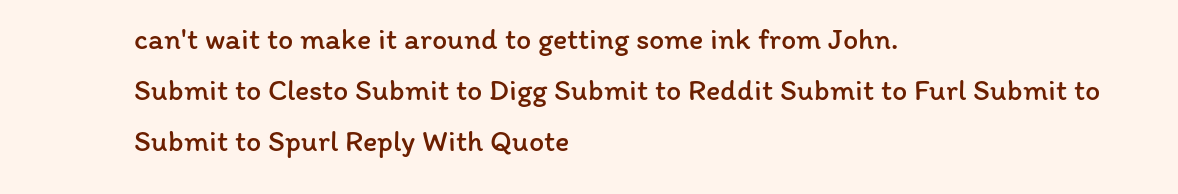can't wait to make it around to getting some ink from John.
Submit to Clesto Submit to Digg Submit to Reddit Submit to Furl Submit to Submit to Spurl Reply With Quote